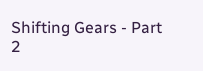Shifting Gears - Part 2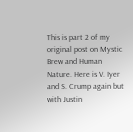This is part 2 of my original post on Mystic Brew and Human Nature. Here is V. Iyer and S. Crump again but with Justin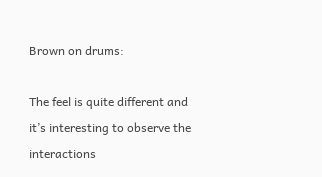Brown on drums:

The feel is quite different and it’s interesting to observe the interactions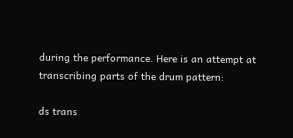during the performance. Here is an attempt at transcribing parts of the drum pattern:

ds trans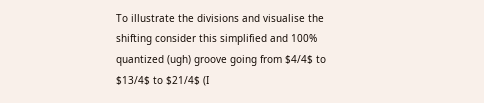To illustrate the divisions and visualise the shifting consider this simplified and 100% quantized (ugh) groove going from $4/4$ to $13/4$ to $21/4$ (I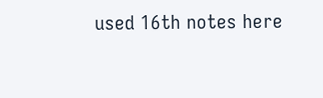used 16th notes here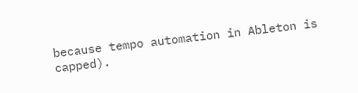because tempo automation in Ableton is capped).